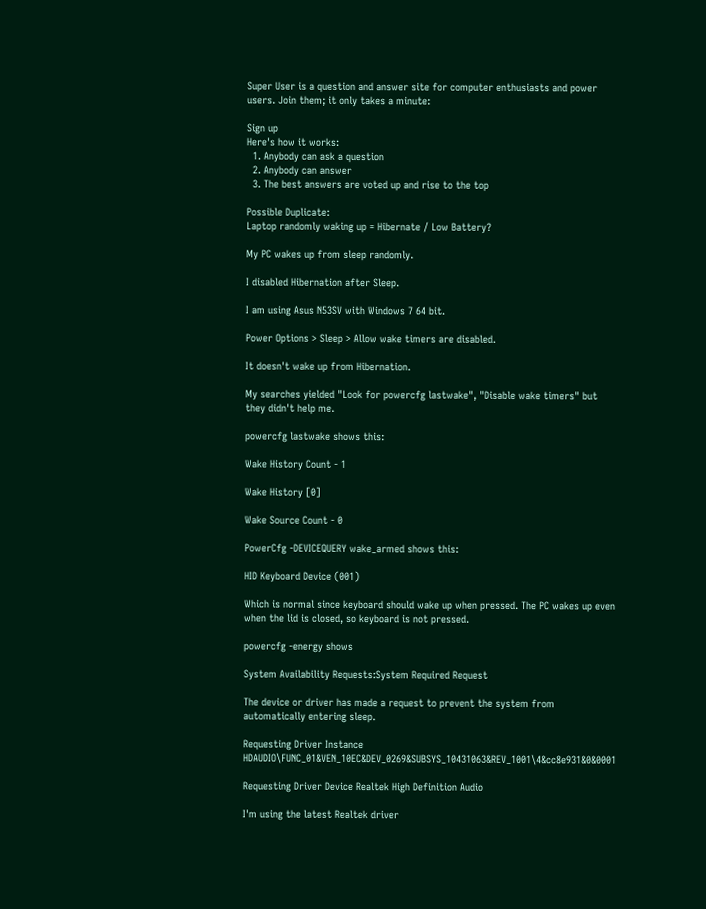Super User is a question and answer site for computer enthusiasts and power users. Join them; it only takes a minute:

Sign up
Here's how it works:
  1. Anybody can ask a question
  2. Anybody can answer
  3. The best answers are voted up and rise to the top

Possible Duplicate:
Laptop randomly waking up = Hibernate / Low Battery?

My PC wakes up from sleep randomly.

I disabled Hibernation after Sleep.

I am using Asus N53SV with Windows 7 64 bit.

Power Options > Sleep > Allow wake timers are disabled.

It doesn't wake up from Hibernation.

My searches yielded "Look for powercfg lastwake", "Disable wake timers" but they didn't help me.

powercfg lastwake shows this:

Wake History Count - 1

Wake History [0]

Wake Source Count - 0

PowerCfg -DEVICEQUERY wake_armed shows this:

HID Keyboard Device (001)

Which is normal since keyboard should wake up when pressed. The PC wakes up even when the lid is closed, so keyboard is not pressed.

powercfg -energy shows

System Availability Requests:System Required Request

The device or driver has made a request to prevent the system from automatically entering sleep.

Requesting Driver Instance HDAUDIO\FUNC_01&VEN_10EC&DEV_0269&SUBSYS_10431063&REV_1001\4&cc8e931&0&0001

Requesting Driver Device Realtek High Definition Audio

I'm using the latest Realtek driver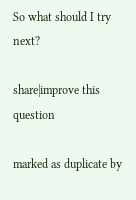So what should I try next?

share|improve this question

marked as duplicate by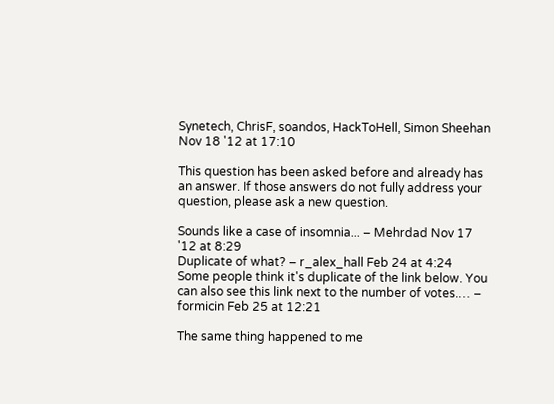Synetech, ChrisF, soandos, HackToHell, Simon Sheehan Nov 18 '12 at 17:10

This question has been asked before and already has an answer. If those answers do not fully address your question, please ask a new question.

Sounds like a case of insomnia... – Mehrdad Nov 17 '12 at 8:29
Duplicate of what? – r_alex_hall Feb 24 at 4:24
Some people think it's duplicate of the link below. You can also see this link next to the number of votes.… – formicin Feb 25 at 12:21

The same thing happened to me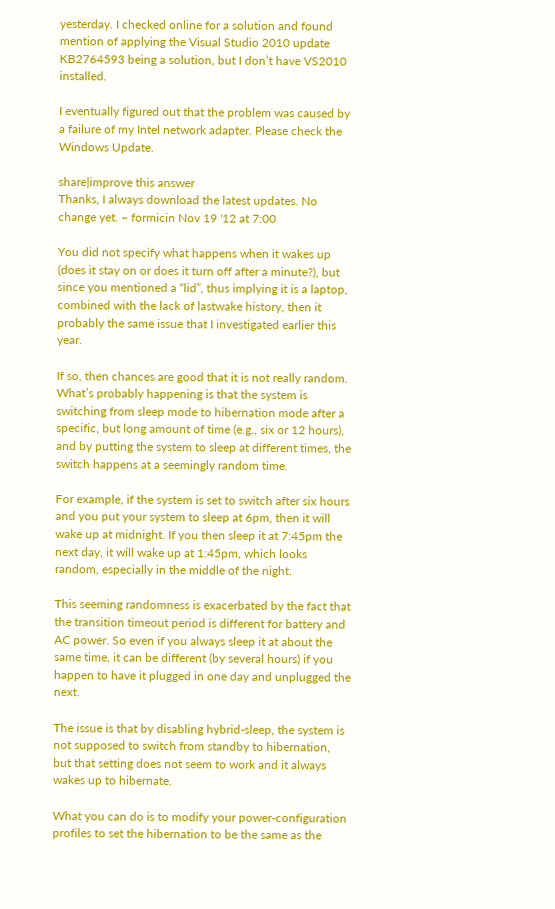yesterday. I checked online for a solution and found mention of applying the Visual Studio 2010 update KB2764593 being a solution, but I don’t have VS2010 installed.

I eventually figured out that the problem was caused by a failure of my Intel network adapter. Please check the Windows Update.

share|improve this answer
Thanks, I always download the latest updates. No change yet. – formicin Nov 19 '12 at 7:00

You did not specify what happens when it wakes up (does it stay on or does it turn off after a minute?), but since you mentioned a “lid”, thus implying it is a laptop, combined with the lack of lastwake history, then it probably the same issue that I investigated earlier this year.

If so, then chances are good that it is not really random. What’s probably happening is that the system is switching from sleep mode to hibernation mode after a specific, but long amount of time (e.g., six or 12 hours), and by putting the system to sleep at different times, the switch happens at a seemingly random time.

For example, if the system is set to switch after six hours and you put your system to sleep at 6pm, then it will wake up at midnight. If you then sleep it at 7:45pm the next day, it will wake up at 1:45pm, which looks random, especially in the middle of the night.

This seeming randomness is exacerbated by the fact that the transition timeout period is different for battery and AC power. So even if you always sleep it at about the same time, it can be different (by several hours) if you happen to have it plugged in one day and unplugged the next.

The issue is that by disabling hybrid-sleep, the system is not supposed to switch from standby to hibernation, but that setting does not seem to work and it always wakes up to hibernate.

What you can do is to modify your power-configuration profiles to set the hibernation to be the same as the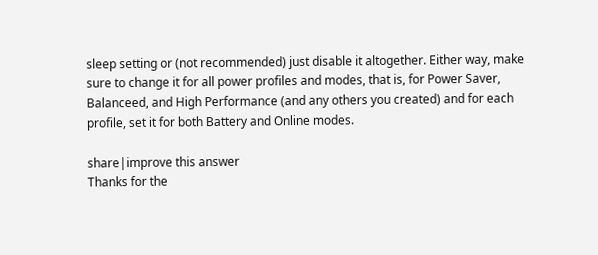sleep setting or (not recommended) just disable it altogether. Either way, make sure to change it for all power profiles and modes, that is, for Power Saver, Balanceed, and High Performance (and any others you created) and for each profile, set it for both Battery and Online modes.

share|improve this answer
Thanks for the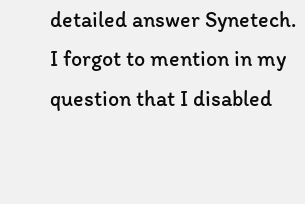detailed answer Synetech. I forgot to mention in my question that I disabled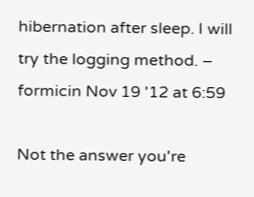hibernation after sleep. I will try the logging method. – formicin Nov 19 '12 at 6:59

Not the answer you're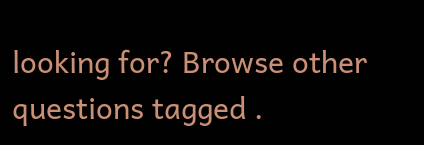looking for? Browse other questions tagged .